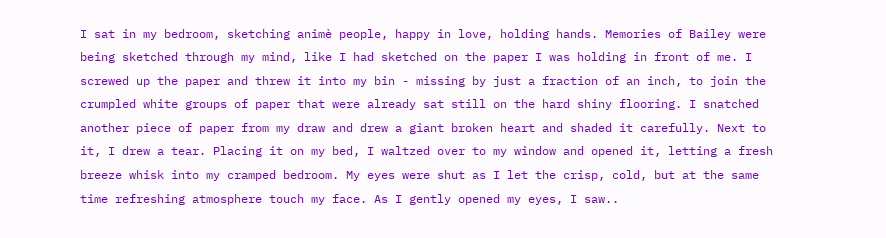I sat in my bedroom, sketching animè people, happy in love, holding hands. Memories of Bailey were being sketched through my mind, like I had sketched on the paper I was holding in front of me. I screwed up the paper and threw it into my bin - missing by just a fraction of an inch, to join the crumpled white groups of paper that were already sat still on the hard shiny flooring. I snatched another piece of paper from my draw and drew a giant broken heart and shaded it carefully. Next to it, I drew a tear. Placing it on my bed, I waltzed over to my window and opened it, letting a fresh breeze whisk into my cramped bedroom. My eyes were shut as I let the crisp, cold, but at the same time refreshing atmosphere touch my face. As I gently opened my eyes, I saw..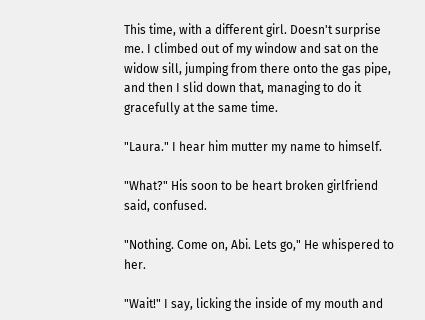This time, with a different girl. Doesn't surprise me. I climbed out of my window and sat on the widow sill, jumping from there onto the gas pipe, and then I slid down that, managing to do it gracefully at the same time.

"Laura." I hear him mutter my name to himself.

"What?" His soon to be heart broken girlfriend said, confused.

"Nothing. Come on, Abi. Lets go," He whispered to her.

"Wait!" I say, licking the inside of my mouth and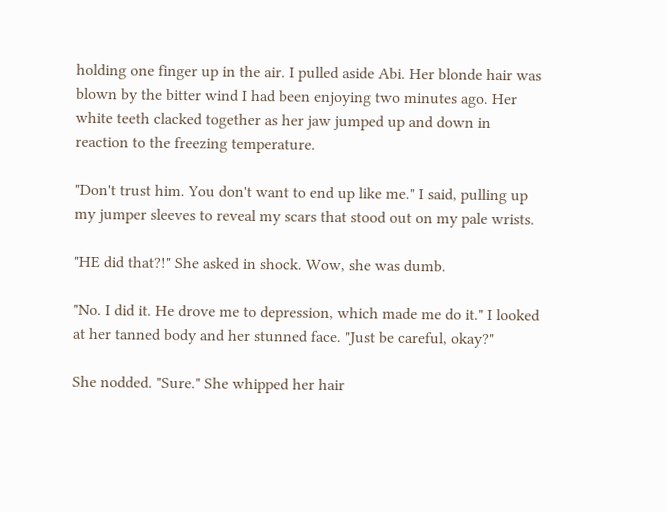holding one finger up in the air. I pulled aside Abi. Her blonde hair was blown by the bitter wind I had been enjoying two minutes ago. Her white teeth clacked together as her jaw jumped up and down in reaction to the freezing temperature.

"Don't trust him. You don't want to end up like me." I said, pulling up my jumper sleeves to reveal my scars that stood out on my pale wrists.

"HE did that?!" She asked in shock. Wow, she was dumb.

"No. I did it. He drove me to depression, which made me do it." I looked at her tanned body and her stunned face. "Just be careful, okay?"

She nodded. "Sure." She whipped her hair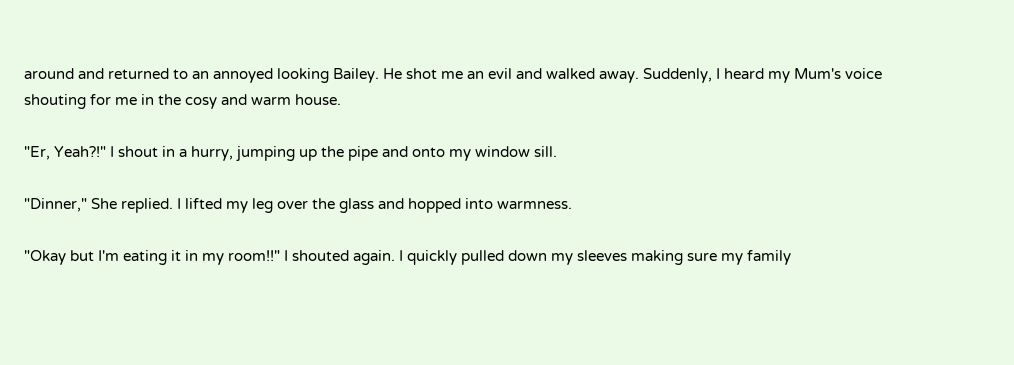around and returned to an annoyed looking Bailey. He shot me an evil and walked away. Suddenly, I heard my Mum's voice shouting for me in the cosy and warm house.

"Er, Yeah?!" I shout in a hurry, jumping up the pipe and onto my window sill.

"Dinner," She replied. I lifted my leg over the glass and hopped into warmness.

"Okay but I'm eating it in my room!!" I shouted again. I quickly pulled down my sleeves making sure my family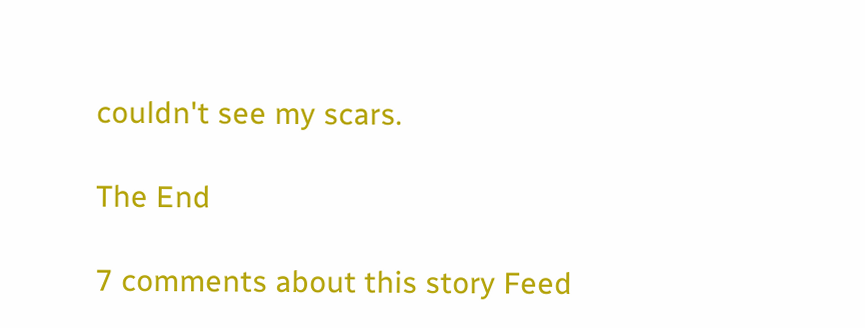couldn't see my scars.

The End

7 comments about this story Feed